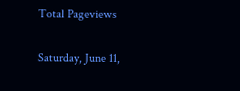Total Pageviews

Saturday, June 11,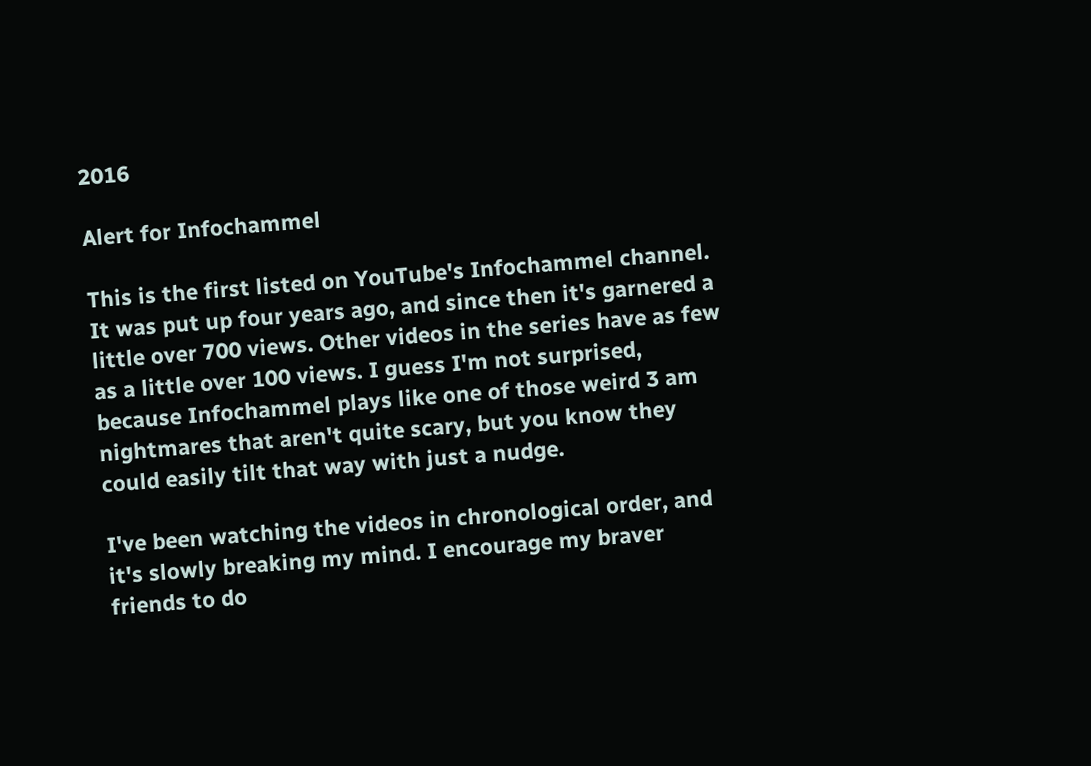2016

Alert for Infochammel

This is the first listed on YouTube's Infochammel channel. It was put up four years ago, and since then it's garnered a little over 700 views. Other videos in the series have as few as a little over 100 views. I guess I'm not surprised, because Infochammel plays like one of those weird 3 am nightmares that aren't quite scary, but you know they could easily tilt that way with just a nudge.

I've been watching the videos in chronological order, and it's slowly breaking my mind. I encourage my braver friends to do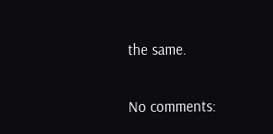the same.

No comments: